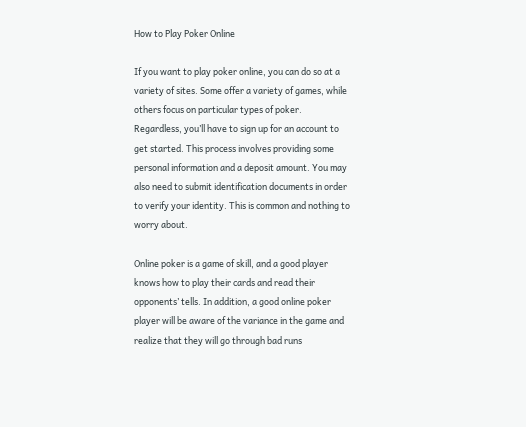How to Play Poker Online

If you want to play poker online, you can do so at a variety of sites. Some offer a variety of games, while others focus on particular types of poker. Regardless, you’ll have to sign up for an account to get started. This process involves providing some personal information and a deposit amount. You may also need to submit identification documents in order to verify your identity. This is common and nothing to worry about.

Online poker is a game of skill, and a good player knows how to play their cards and read their opponents’ tells. In addition, a good online poker player will be aware of the variance in the game and realize that they will go through bad runs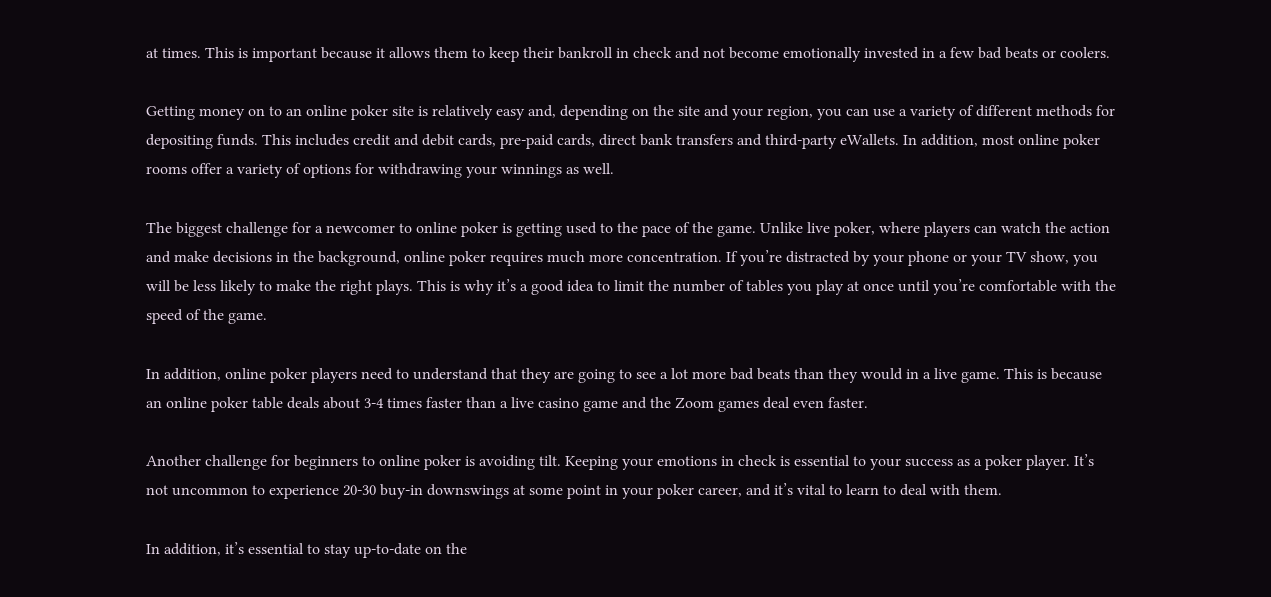at times. This is important because it allows them to keep their bankroll in check and not become emotionally invested in a few bad beats or coolers.

Getting money on to an online poker site is relatively easy and, depending on the site and your region, you can use a variety of different methods for depositing funds. This includes credit and debit cards, pre-paid cards, direct bank transfers and third-party eWallets. In addition, most online poker rooms offer a variety of options for withdrawing your winnings as well.

The biggest challenge for a newcomer to online poker is getting used to the pace of the game. Unlike live poker, where players can watch the action and make decisions in the background, online poker requires much more concentration. If you’re distracted by your phone or your TV show, you will be less likely to make the right plays. This is why it’s a good idea to limit the number of tables you play at once until you’re comfortable with the speed of the game.

In addition, online poker players need to understand that they are going to see a lot more bad beats than they would in a live game. This is because an online poker table deals about 3-4 times faster than a live casino game and the Zoom games deal even faster.

Another challenge for beginners to online poker is avoiding tilt. Keeping your emotions in check is essential to your success as a poker player. It’s not uncommon to experience 20-30 buy-in downswings at some point in your poker career, and it’s vital to learn to deal with them.

In addition, it’s essential to stay up-to-date on the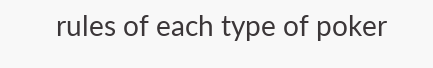rules of each type of poker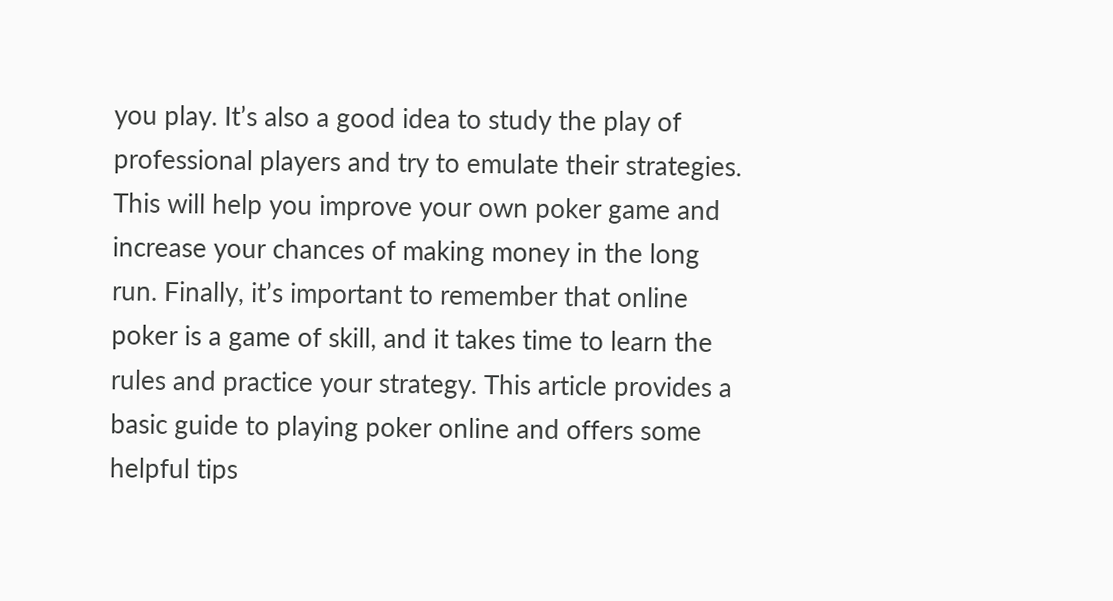you play. It’s also a good idea to study the play of professional players and try to emulate their strategies. This will help you improve your own poker game and increase your chances of making money in the long run. Finally, it’s important to remember that online poker is a game of skill, and it takes time to learn the rules and practice your strategy. This article provides a basic guide to playing poker online and offers some helpful tips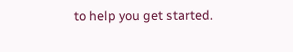to help you get started.